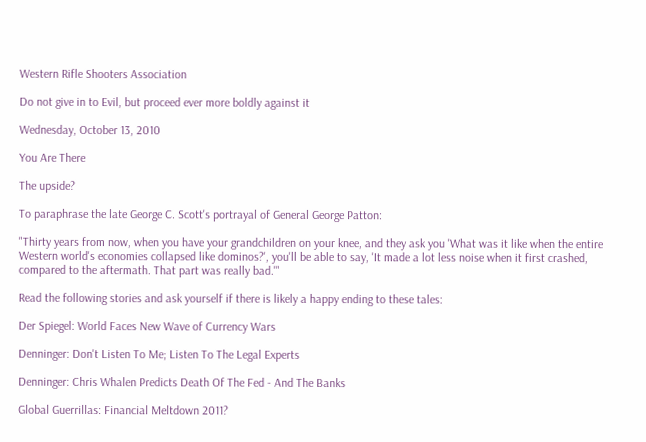Western Rifle Shooters Association

Do not give in to Evil, but proceed ever more boldly against it

Wednesday, October 13, 2010

You Are There

The upside?

To paraphrase the late George C. Scott's portrayal of General George Patton:

"Thirty years from now, when you have your grandchildren on your knee, and they ask you 'What was it like when the entire Western world's economies collapsed like dominos?', you'll be able to say, 'It made a lot less noise when it first crashed, compared to the aftermath. That part was really bad.'"

Read the following stories and ask yourself if there is likely a happy ending to these tales:

Der Spiegel: World Faces New Wave of Currency Wars

Denninger: Don't Listen To Me; Listen To The Legal Experts

Denninger: Chris Whalen Predicts Death Of The Fed - And The Banks

Global Guerrillas: Financial Meltdown 2011?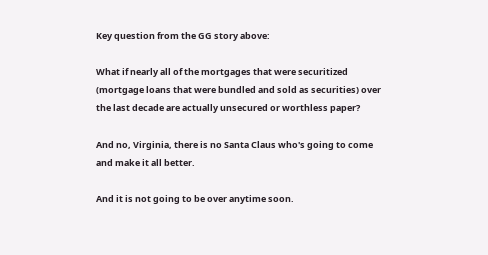Key question from the GG story above:

What if nearly all of the mortgages that were securitized (mortgage loans that were bundled and sold as securities) over the last decade are actually unsecured or worthless paper?

And no, Virginia, there is no Santa Claus who's going to come and make it all better.

And it is not going to be over anytime soon.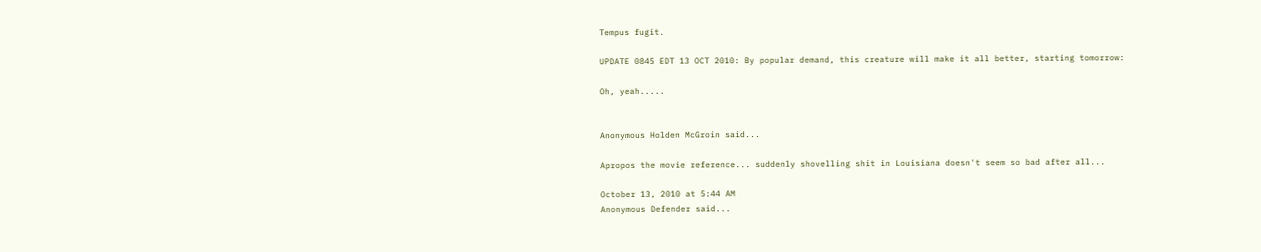Tempus fugit.

UPDATE 0845 EDT 13 OCT 2010: By popular demand, this creature will make it all better, starting tomorrow:

Oh, yeah.....


Anonymous Holden McGroin said...

Apropos the movie reference... suddenly shovelling shit in Louisiana doesn't seem so bad after all...

October 13, 2010 at 5:44 AM
Anonymous Defender said...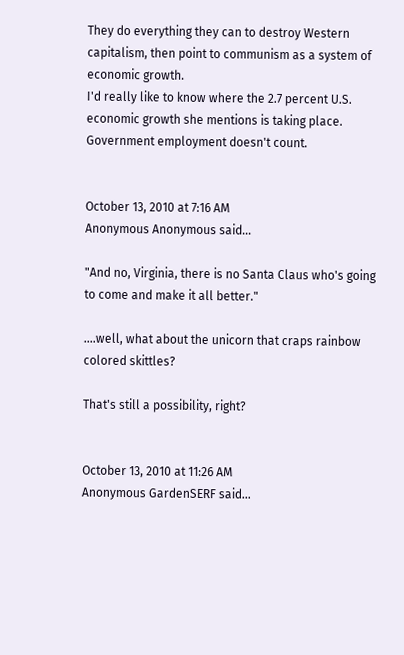They do everything they can to destroy Western capitalism, then point to communism as a system of economic growth.
I'd really like to know where the 2.7 percent U.S. economic growth she mentions is taking place. Government employment doesn't count.


October 13, 2010 at 7:16 AM
Anonymous Anonymous said...

"And no, Virginia, there is no Santa Claus who's going to come and make it all better."

....well, what about the unicorn that craps rainbow colored skittles?

That's still a possibility, right?


October 13, 2010 at 11:26 AM
Anonymous GardenSERF said...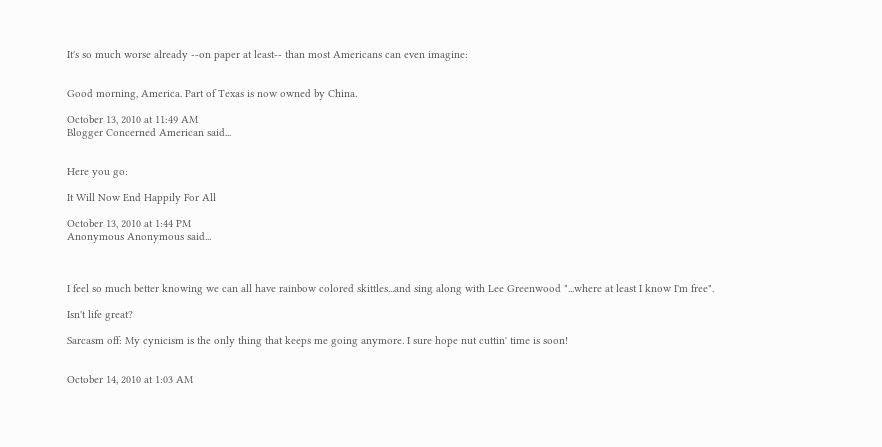It's so much worse already --on paper at least-- than most Americans can even imagine:


Good morning, America. Part of Texas is now owned by China.

October 13, 2010 at 11:49 AM
Blogger Concerned American said...


Here you go:

It Will Now End Happily For All

October 13, 2010 at 1:44 PM
Anonymous Anonymous said...



I feel so much better knowing we can all have rainbow colored skittles...and sing along with Lee Greenwood "...where at least I know I'm free".

Isn't life great?

Sarcasm off: My cynicism is the only thing that keeps me going anymore. I sure hope nut cuttin' time is soon!


October 14, 2010 at 1:03 AM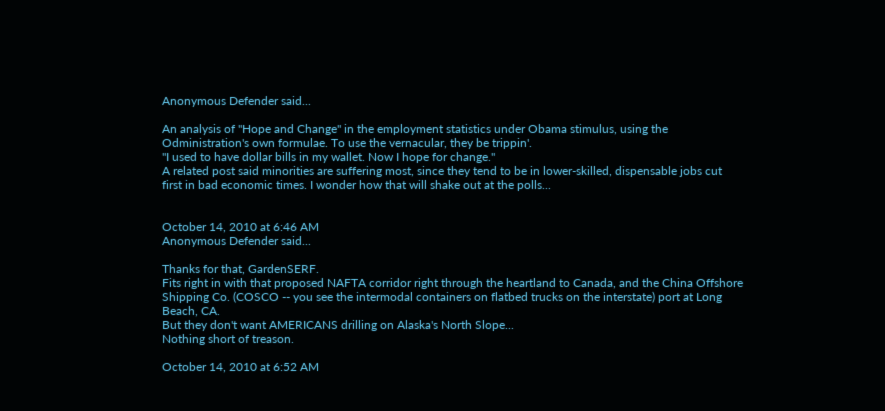Anonymous Defender said...

An analysis of "Hope and Change" in the employment statistics under Obama stimulus, using the Odministration's own formulae. To use the vernacular, they be trippin'.
"I used to have dollar bills in my wallet. Now I hope for change."
A related post said minorities are suffering most, since they tend to be in lower-skilled, dispensable jobs cut first in bad economic times. I wonder how that will shake out at the polls...


October 14, 2010 at 6:46 AM
Anonymous Defender said...

Thanks for that, GardenSERF.
Fits right in with that proposed NAFTA corridor right through the heartland to Canada, and the China Offshore Shipping Co. (COSCO -- you see the intermodal containers on flatbed trucks on the interstate) port at Long Beach, CA.
But they don't want AMERICANS drilling on Alaska's North Slope...
Nothing short of treason.

October 14, 2010 at 6:52 AM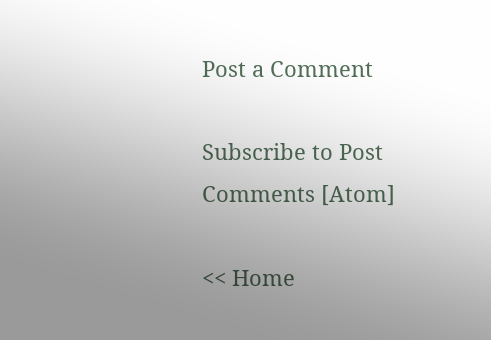Post a Comment

Subscribe to Post Comments [Atom]

<< Home